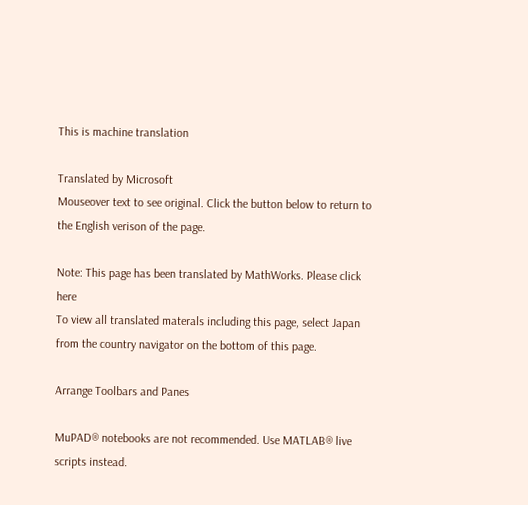This is machine translation

Translated by Microsoft
Mouseover text to see original. Click the button below to return to the English verison of the page.

Note: This page has been translated by MathWorks. Please click here
To view all translated materals including this page, select Japan from the country navigator on the bottom of this page.

Arrange Toolbars and Panes

MuPAD® notebooks are not recommended. Use MATLAB® live scripts instead.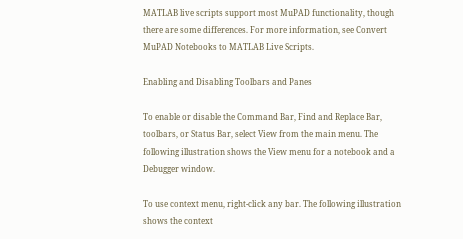MATLAB live scripts support most MuPAD functionality, though there are some differences. For more information, see Convert MuPAD Notebooks to MATLAB Live Scripts.

Enabling and Disabling Toolbars and Panes

To enable or disable the Command Bar, Find and Replace Bar, toolbars, or Status Bar, select View from the main menu. The following illustration shows the View menu for a notebook and a Debugger window.

To use context menu, right-click any bar. The following illustration shows the context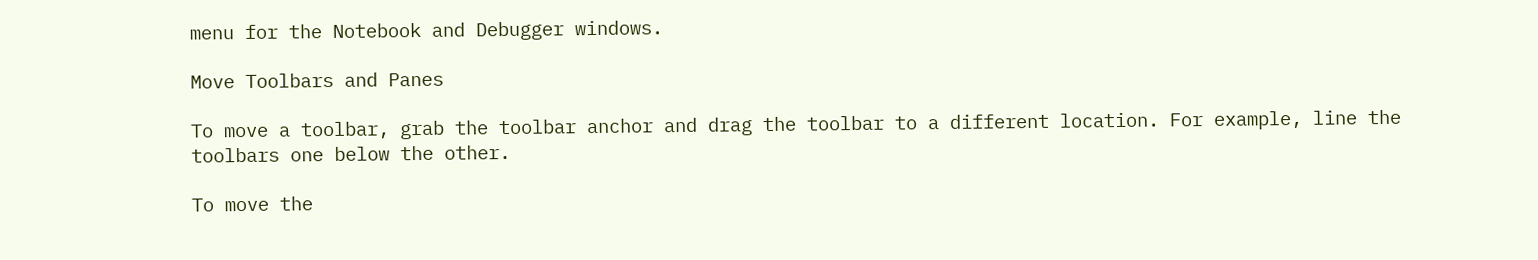menu for the Notebook and Debugger windows.

Move Toolbars and Panes

To move a toolbar, grab the toolbar anchor and drag the toolbar to a different location. For example, line the toolbars one below the other.

To move the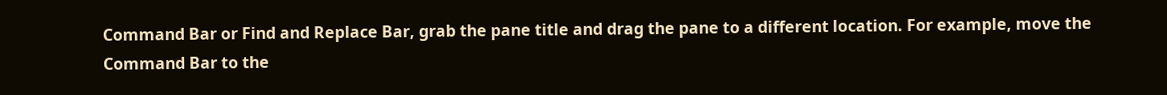Command Bar or Find and Replace Bar, grab the pane title and drag the pane to a different location. For example, move the Command Bar to the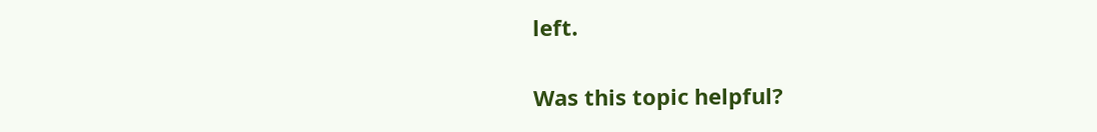left.

Was this topic helpful?